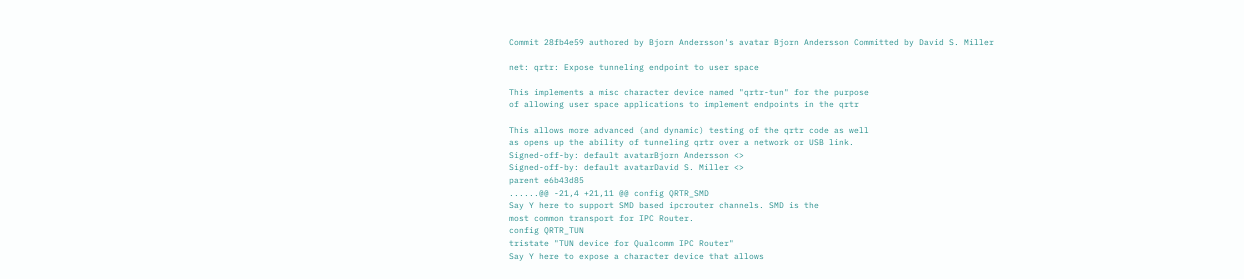Commit 28fb4e59 authored by Bjorn Andersson's avatar Bjorn Andersson Committed by David S. Miller

net: qrtr: Expose tunneling endpoint to user space

This implements a misc character device named "qrtr-tun" for the purpose
of allowing user space applications to implement endpoints in the qrtr

This allows more advanced (and dynamic) testing of the qrtr code as well
as opens up the ability of tunneling qrtr over a network or USB link.
Signed-off-by: default avatarBjorn Andersson <>
Signed-off-by: default avatarDavid S. Miller <>
parent e6b43d85
......@@ -21,4 +21,11 @@ config QRTR_SMD
Say Y here to support SMD based ipcrouter channels. SMD is the
most common transport for IPC Router.
config QRTR_TUN
tristate "TUN device for Qualcomm IPC Router"
Say Y here to expose a character device that allows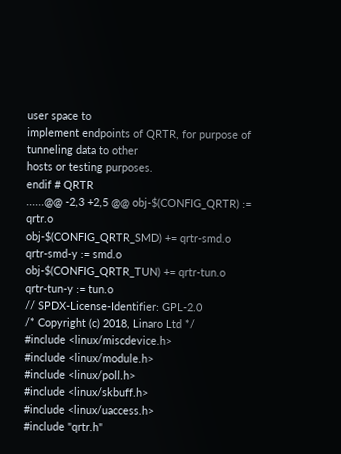user space to
implement endpoints of QRTR, for purpose of tunneling data to other
hosts or testing purposes.
endif # QRTR
......@@ -2,3 +2,5 @@ obj-$(CONFIG_QRTR) := qrtr.o
obj-$(CONFIG_QRTR_SMD) += qrtr-smd.o
qrtr-smd-y := smd.o
obj-$(CONFIG_QRTR_TUN) += qrtr-tun.o
qrtr-tun-y := tun.o
// SPDX-License-Identifier: GPL-2.0
/* Copyright (c) 2018, Linaro Ltd */
#include <linux/miscdevice.h>
#include <linux/module.h>
#include <linux/poll.h>
#include <linux/skbuff.h>
#include <linux/uaccess.h>
#include "qrtr.h"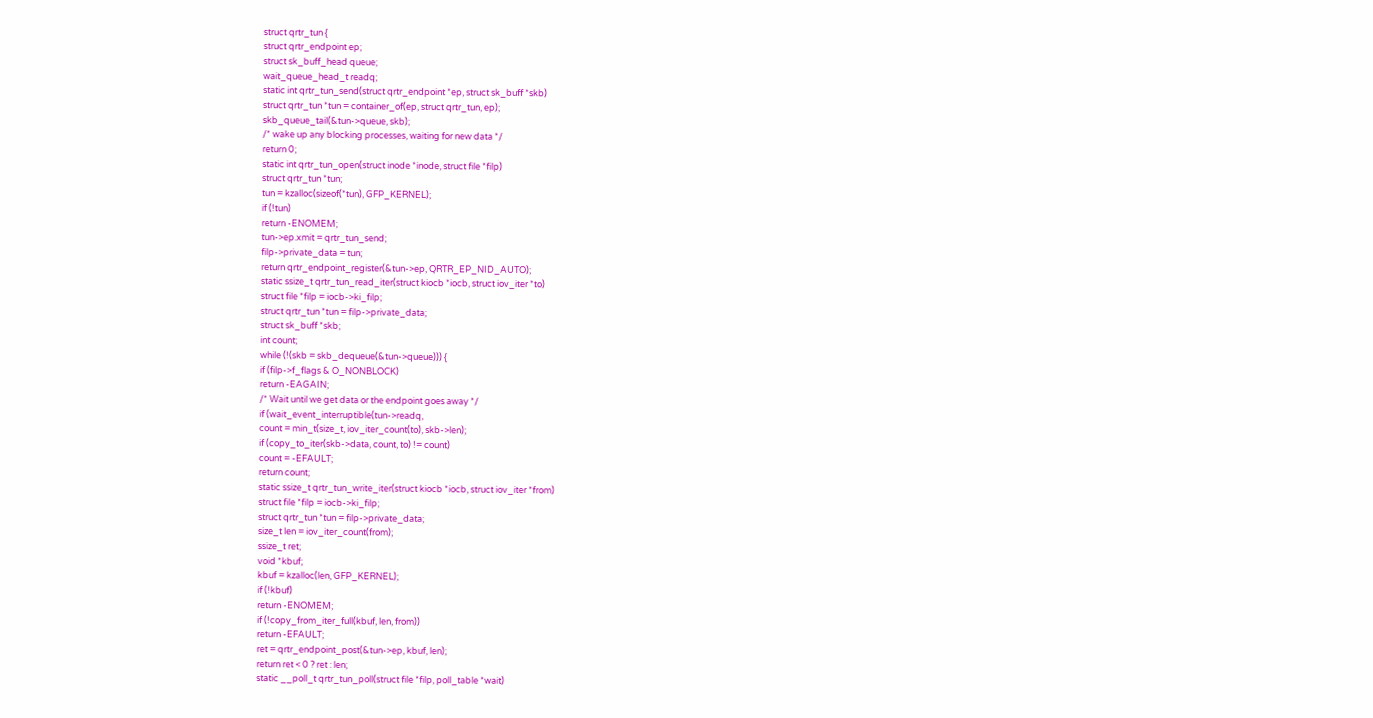struct qrtr_tun {
struct qrtr_endpoint ep;
struct sk_buff_head queue;
wait_queue_head_t readq;
static int qrtr_tun_send(struct qrtr_endpoint *ep, struct sk_buff *skb)
struct qrtr_tun *tun = container_of(ep, struct qrtr_tun, ep);
skb_queue_tail(&tun->queue, skb);
/* wake up any blocking processes, waiting for new data */
return 0;
static int qrtr_tun_open(struct inode *inode, struct file *filp)
struct qrtr_tun *tun;
tun = kzalloc(sizeof(*tun), GFP_KERNEL);
if (!tun)
return -ENOMEM;
tun->ep.xmit = qrtr_tun_send;
filp->private_data = tun;
return qrtr_endpoint_register(&tun->ep, QRTR_EP_NID_AUTO);
static ssize_t qrtr_tun_read_iter(struct kiocb *iocb, struct iov_iter *to)
struct file *filp = iocb->ki_filp;
struct qrtr_tun *tun = filp->private_data;
struct sk_buff *skb;
int count;
while (!(skb = skb_dequeue(&tun->queue))) {
if (filp->f_flags & O_NONBLOCK)
return -EAGAIN;
/* Wait until we get data or the endpoint goes away */
if (wait_event_interruptible(tun->readq,
count = min_t(size_t, iov_iter_count(to), skb->len);
if (copy_to_iter(skb->data, count, to) != count)
count = -EFAULT;
return count;
static ssize_t qrtr_tun_write_iter(struct kiocb *iocb, struct iov_iter *from)
struct file *filp = iocb->ki_filp;
struct qrtr_tun *tun = filp->private_data;
size_t len = iov_iter_count(from);
ssize_t ret;
void *kbuf;
kbuf = kzalloc(len, GFP_KERNEL);
if (!kbuf)
return -ENOMEM;
if (!copy_from_iter_full(kbuf, len, from))
return -EFAULT;
ret = qrtr_endpoint_post(&tun->ep, kbuf, len);
return ret < 0 ? ret : len;
static __poll_t qrtr_tun_poll(struct file *filp, poll_table *wait)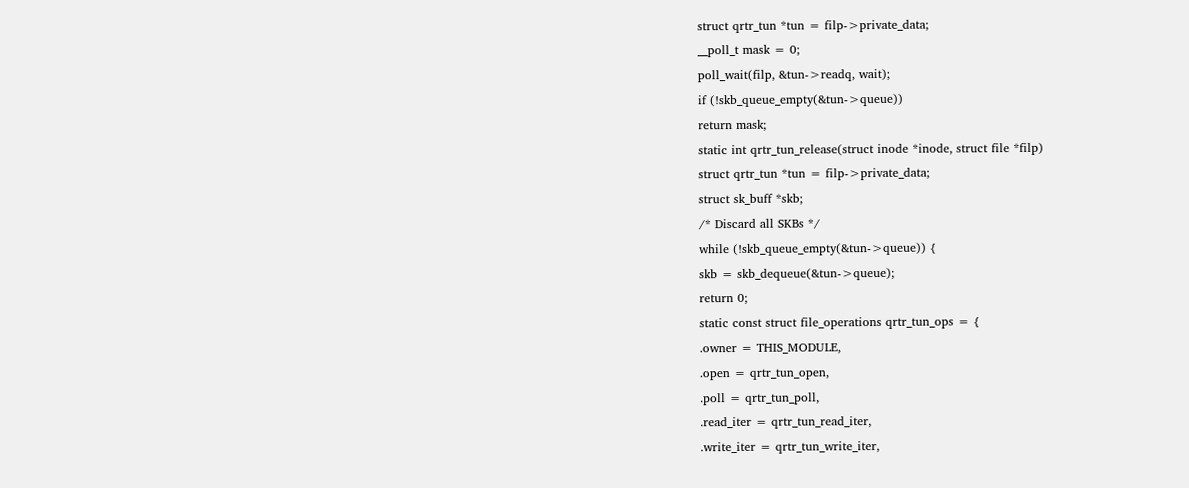struct qrtr_tun *tun = filp->private_data;
__poll_t mask = 0;
poll_wait(filp, &tun->readq, wait);
if (!skb_queue_empty(&tun->queue))
return mask;
static int qrtr_tun_release(struct inode *inode, struct file *filp)
struct qrtr_tun *tun = filp->private_data;
struct sk_buff *skb;
/* Discard all SKBs */
while (!skb_queue_empty(&tun->queue)) {
skb = skb_dequeue(&tun->queue);
return 0;
static const struct file_operations qrtr_tun_ops = {
.owner = THIS_MODULE,
.open = qrtr_tun_open,
.poll = qrtr_tun_poll,
.read_iter = qrtr_tun_read_iter,
.write_iter = qrtr_tun_write_iter,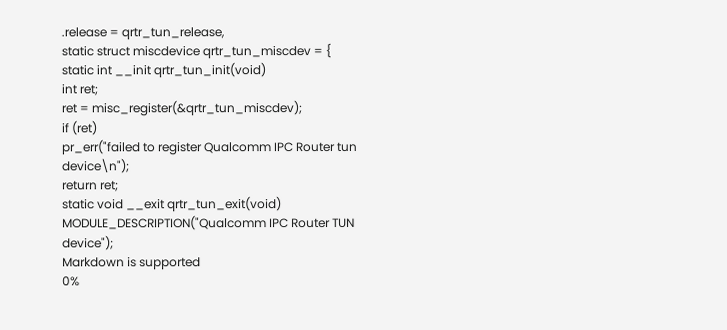.release = qrtr_tun_release,
static struct miscdevice qrtr_tun_miscdev = {
static int __init qrtr_tun_init(void)
int ret;
ret = misc_register(&qrtr_tun_miscdev);
if (ret)
pr_err("failed to register Qualcomm IPC Router tun device\n");
return ret;
static void __exit qrtr_tun_exit(void)
MODULE_DESCRIPTION("Qualcomm IPC Router TUN device");
Markdown is supported
0%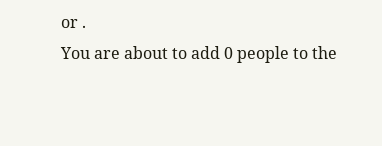or .
You are about to add 0 people to the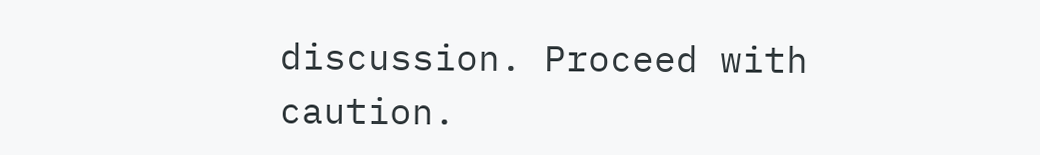discussion. Proceed with caution.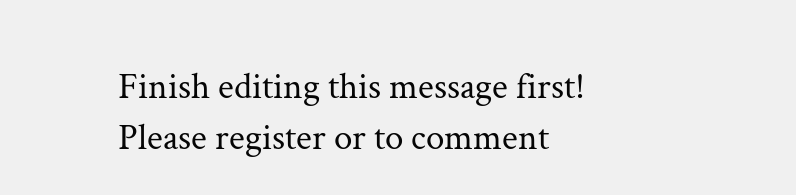Finish editing this message first!
Please register or to comment